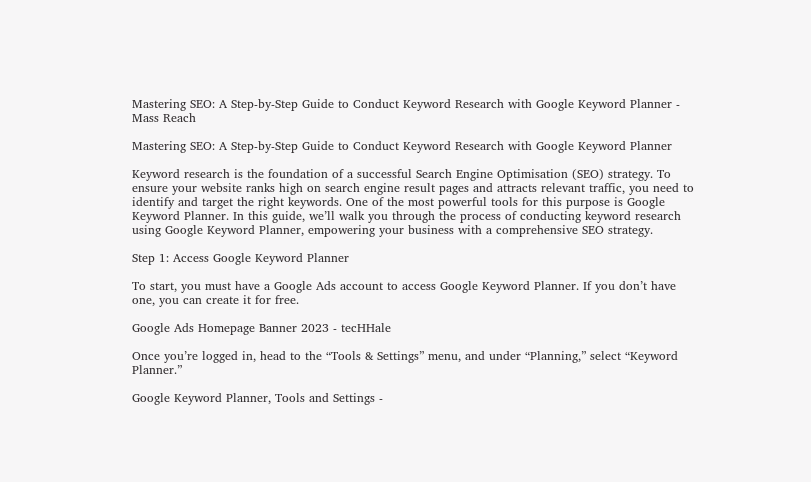Mastering SEO: A Step-by-Step Guide to Conduct Keyword Research with Google Keyword Planner - Mass Reach

Mastering SEO: A Step-by-Step Guide to Conduct Keyword Research with Google Keyword Planner

Keyword research is the foundation of a successful Search Engine Optimisation (SEO) strategy. To ensure your website ranks high on search engine result pages and attracts relevant traffic, you need to identify and target the right keywords. One of the most powerful tools for this purpose is Google Keyword Planner. In this guide, we’ll walk you through the process of conducting keyword research using Google Keyword Planner, empowering your business with a comprehensive SEO strategy.

Step 1: Access Google Keyword Planner

To start, you must have a Google Ads account to access Google Keyword Planner. If you don’t have one, you can create it for free.

Google Ads Homepage Banner 2023 - tecHHale

Once you’re logged in, head to the “Tools & Settings” menu, and under “Planning,” select “Keyword Planner.”

Google Keyword Planner, Tools and Settings -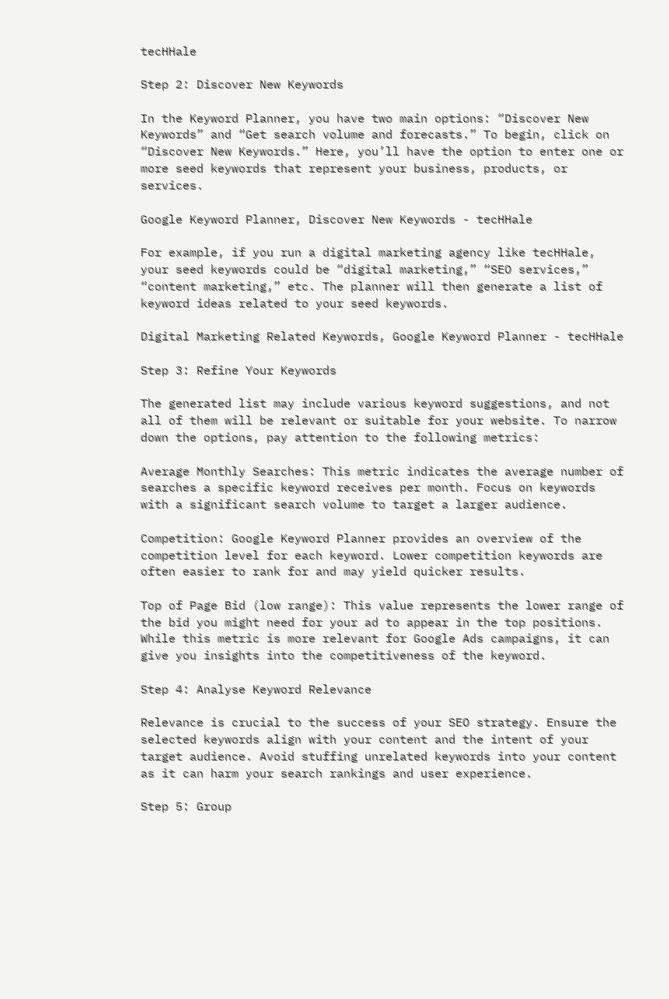tecHHale

Step 2: Discover New Keywords

In the Keyword Planner, you have two main options: “Discover New Keywords” and “Get search volume and forecasts.” To begin, click on “Discover New Keywords.” Here, you’ll have the option to enter one or more seed keywords that represent your business, products, or services.

Google Keyword Planner, Discover New Keywords - tecHHale

For example, if you run a digital marketing agency like tecHHale, your seed keywords could be “digital marketing,” “SEO services,” “content marketing,” etc. The planner will then generate a list of keyword ideas related to your seed keywords.

Digital Marketing Related Keywords, Google Keyword Planner - tecHHale

Step 3: Refine Your Keywords

The generated list may include various keyword suggestions, and not all of them will be relevant or suitable for your website. To narrow down the options, pay attention to the following metrics:

Average Monthly Searches: This metric indicates the average number of searches a specific keyword receives per month. Focus on keywords with a significant search volume to target a larger audience.

Competition: Google Keyword Planner provides an overview of the competition level for each keyword. Lower competition keywords are often easier to rank for and may yield quicker results.

Top of Page Bid (low range): This value represents the lower range of the bid you might need for your ad to appear in the top positions. While this metric is more relevant for Google Ads campaigns, it can give you insights into the competitiveness of the keyword.

Step 4: Analyse Keyword Relevance

Relevance is crucial to the success of your SEO strategy. Ensure the selected keywords align with your content and the intent of your target audience. Avoid stuffing unrelated keywords into your content as it can harm your search rankings and user experience.

Step 5: Group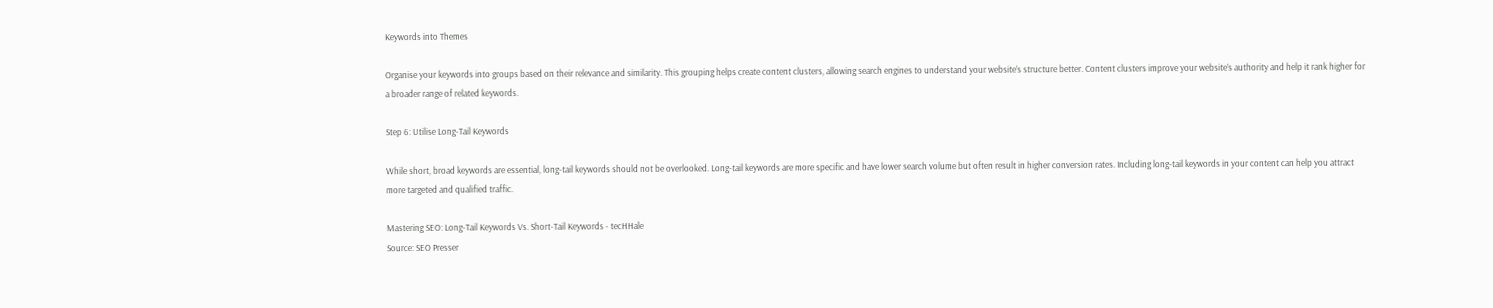Keywords into Themes

Organise your keywords into groups based on their relevance and similarity. This grouping helps create content clusters, allowing search engines to understand your website’s structure better. Content clusters improve your website’s authority and help it rank higher for a broader range of related keywords.

Step 6: Utilise Long-Tail Keywords

While short, broad keywords are essential, long-tail keywords should not be overlooked. Long-tail keywords are more specific and have lower search volume but often result in higher conversion rates. Including long-tail keywords in your content can help you attract more targeted and qualified traffic.

Mastering SEO: Long-Tail Keywords Vs. Short-Tail Keywords - tecHHale
Source: SEO Presser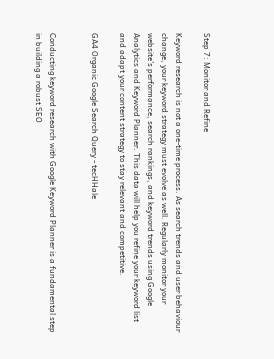Step 7: Monitor and Refine

Keyword research is not a one-time process. As search trends and user behaviour change, your keyword strategy must evolve as well. Regularly monitor your website’s performance, search rankings, and keyword trends using Google Analytics and Keyword Planner. This data will help you refine your keyword list and adapt your content strategy to stay relevant and competitive.

GA4 Organic Google Search Query - tecHHale


Conducting keyword research with Google Keyword Planner is a fundamental step in building a robust SEO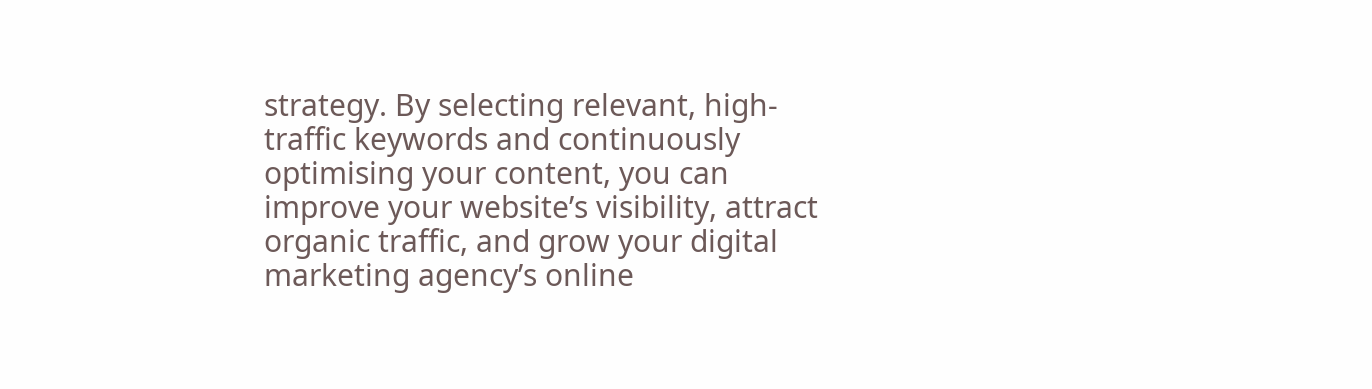strategy. By selecting relevant, high-traffic keywords and continuously optimising your content, you can improve your website’s visibility, attract organic traffic, and grow your digital marketing agency’s online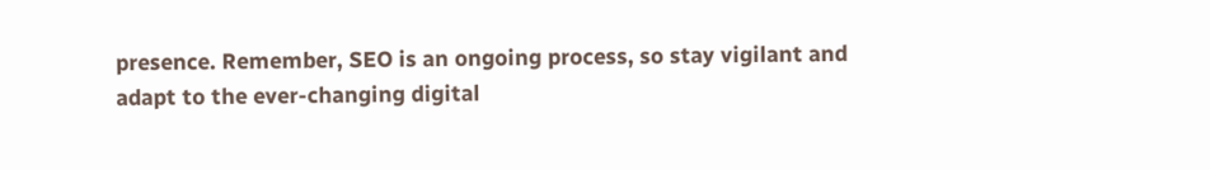presence. Remember, SEO is an ongoing process, so stay vigilant and adapt to the ever-changing digital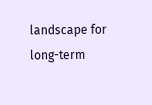landscape for long-term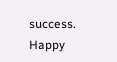success. Happy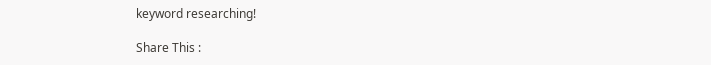keyword researching!

Share This :